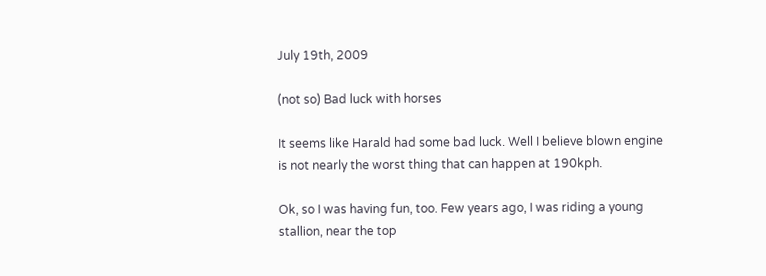July 19th, 2009

(not so) Bad luck with horses

It seems like Harald had some bad luck. Well I believe blown engine is not nearly the worst thing that can happen at 190kph.

Ok, so I was having fun, too. Few years ago, I was riding a young stallion, near the top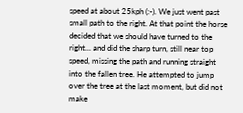speed at about 25kph (:-). We just went past small path to the right. At that point the horse decided that we should have turned to the right... and did the sharp turn, still near top speed, missing the path and running straight into the fallen tree. He attempted to jump over the tree at the last moment, but did not make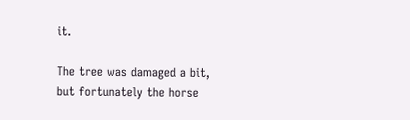it.

The tree was damaged a bit, but fortunately the horse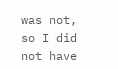was not, so I did not have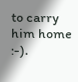to carry him home :-).